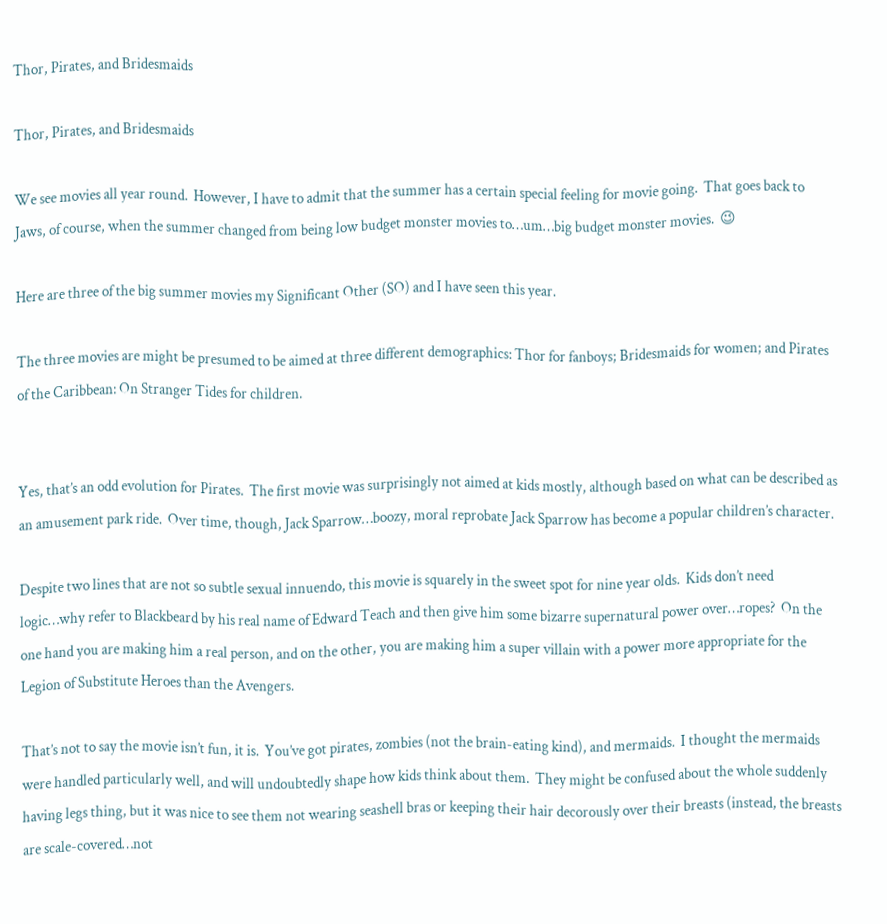Thor, Pirates, and Bridesmaids

Thor, Pirates, and Bridesmaids

We see movies all year round.  However, I have to admit that the summer has a certain special feeling for movie going.  That goes back to Jaws, of course, when the summer changed from being low budget monster movies to…um…big budget monster movies.  😉

Here are three of the big summer movies my Significant Other (SO) and I have seen this year.

The three movies are might be presumed to be aimed at three different demographics: Thor for fanboys; Bridesmaids for women; and Pirates of the Caribbean: On Stranger Tides for children.


Yes, that’s an odd evolution for Pirates.  The first movie was surprisingly not aimed at kids mostly, although based on what can be described as an amusement park ride.  Over time, though, Jack Sparrow…boozy, moral reprobate Jack Sparrow has become a popular children’s character.

Despite two lines that are not so subtle sexual innuendo, this movie is squarely in the sweet spot for nine year olds.  Kids don’t need logic…why refer to Blackbeard by his real name of Edward Teach and then give him some bizarre supernatural power over…ropes?  On the one hand you are making him a real person, and on the other, you are making him a super villain with a power more appropriate for the Legion of Substitute Heroes than the Avengers.

That’s not to say the movie isn’t fun, it is.  You’ve got pirates, zombies (not the brain-eating kind), and mermaids.  I thought the mermaids were handled particularly well, and will undoubtedly shape how kids think about them.  They might be confused about the whole suddenly having legs thing, but it was nice to see them not wearing seashell bras or keeping their hair decorously over their breasts (instead, the breasts are scale-covered…not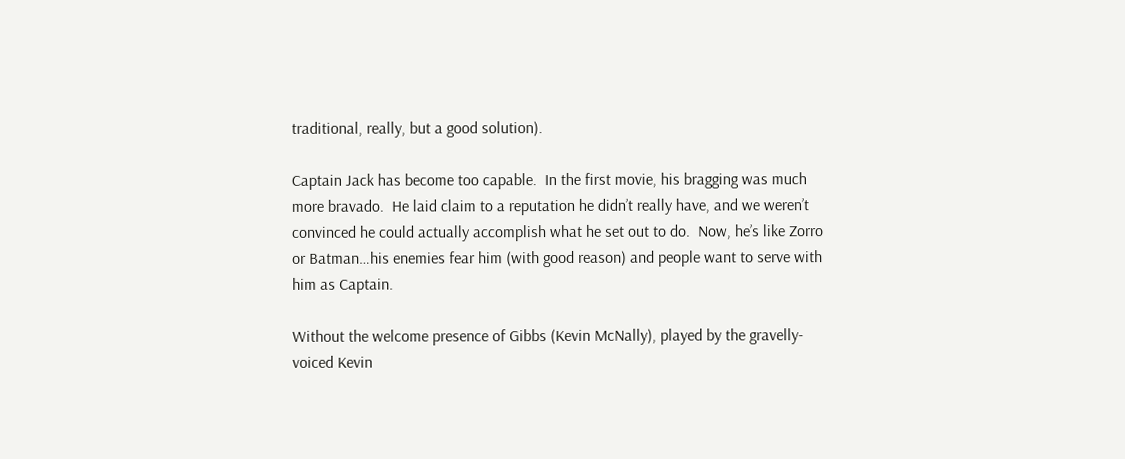traditional, really, but a good solution).

Captain Jack has become too capable.  In the first movie, his bragging was much more bravado.  He laid claim to a reputation he didn’t really have, and we weren’t convinced he could actually accomplish what he set out to do.  Now, he’s like Zorro or Batman…his enemies fear him (with good reason) and people want to serve with him as Captain.

Without the welcome presence of Gibbs (Kevin McNally), played by the gravelly-voiced Kevin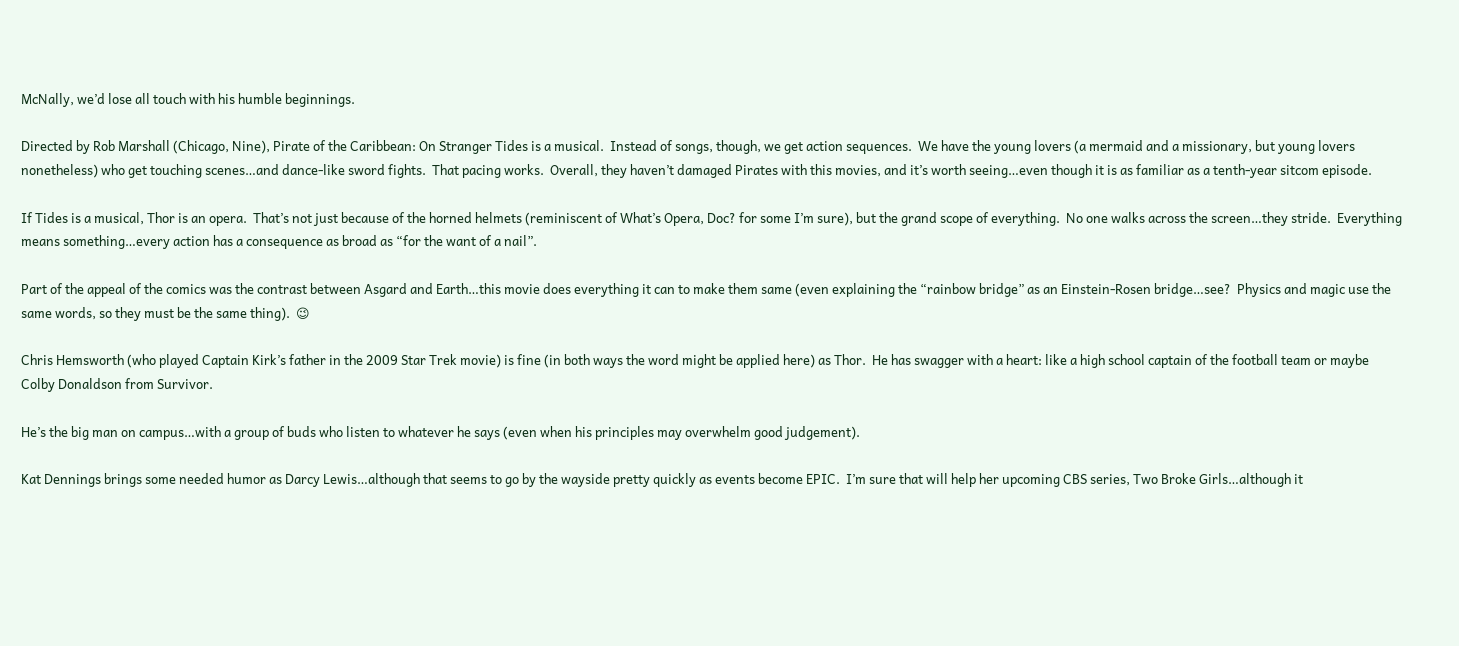McNally, we’d lose all touch with his humble beginnings.

Directed by Rob Marshall (Chicago, Nine), Pirate of the Caribbean: On Stranger Tides is a musical.  Instead of songs, though, we get action sequences.  We have the young lovers (a mermaid and a missionary, but young lovers nonetheless) who get touching scenes…and dance-like sword fights.  That pacing works.  Overall, they haven’t damaged Pirates with this movies, and it’s worth seeing…even though it is as familiar as a tenth-year sitcom episode.

If Tides is a musical, Thor is an opera.  That’s not just because of the horned helmets (reminiscent of What’s Opera, Doc? for some I’m sure), but the grand scope of everything.  No one walks across the screen…they stride.  Everything means something…every action has a consequence as broad as “for the want of a nail”.

Part of the appeal of the comics was the contrast between Asgard and Earth…this movie does everything it can to make them same (even explaining the “rainbow bridge” as an Einstein-Rosen bridge…see?  Physics and magic use the same words, so they must be the same thing).  😉

Chris Hemsworth (who played Captain Kirk’s father in the 2009 Star Trek movie) is fine (in both ways the word might be applied here) as Thor.  He has swagger with a heart: like a high school captain of the football team or maybe Colby Donaldson from Survivor.

He’s the big man on campus…with a group of buds who listen to whatever he says (even when his principles may overwhelm good judgement).

Kat Dennings brings some needed humor as Darcy Lewis…although that seems to go by the wayside pretty quickly as events become EPIC.  I’m sure that will help her upcoming CBS series, Two Broke Girls…although it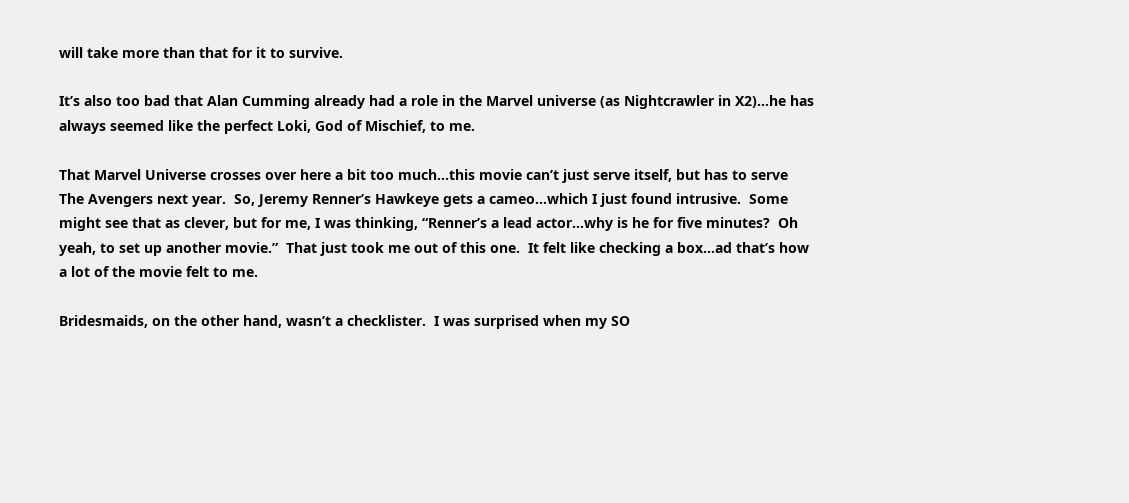will take more than that for it to survive.

It’s also too bad that Alan Cumming already had a role in the Marvel universe (as Nightcrawler in X2)…he has always seemed like the perfect Loki, God of Mischief, to me.

That Marvel Universe crosses over here a bit too much…this movie can’t just serve itself, but has to serve The Avengers next year.  So, Jeremy Renner’s Hawkeye gets a cameo…which I just found intrusive.  Some might see that as clever, but for me, I was thinking, “Renner’s a lead actor…why is he for five minutes?  Oh yeah, to set up another movie.”  That just took me out of this one.  It felt like checking a box…ad that’s how a lot of the movie felt to me.

Bridesmaids, on the other hand, wasn’t a checklister.  I was surprised when my SO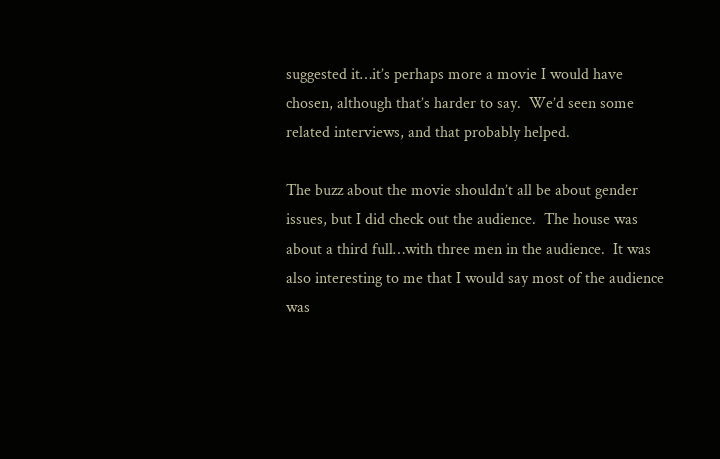suggested it…it’s perhaps more a movie I would have chosen, although that’s harder to say.  We’d seen some related interviews, and that probably helped.

The buzz about the movie shouldn’t all be about gender issues, but I did check out the audience.  The house was about a third full…with three men in the audience.  It was also interesting to me that I would say most of the audience was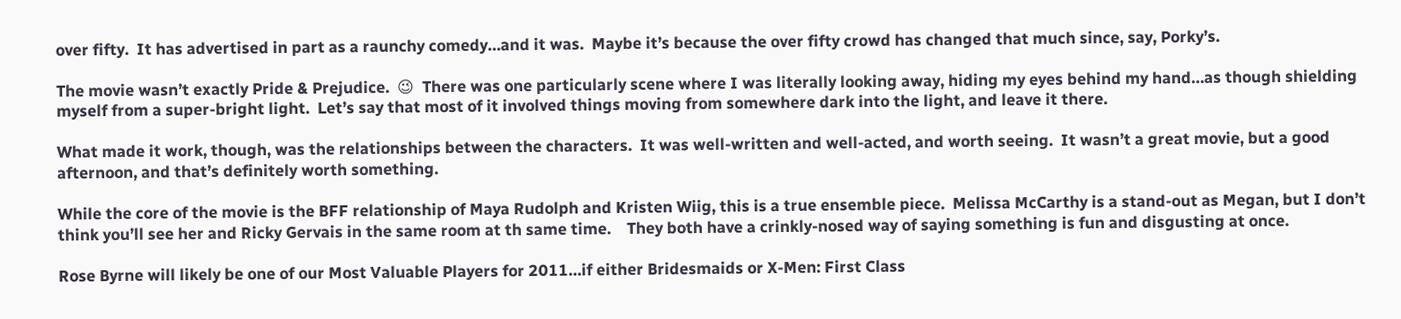over fifty.  It has advertised in part as a raunchy comedy…and it was.  Maybe it’s because the over fifty crowd has changed that much since, say, Porky’s.

The movie wasn’t exactly Pride & Prejudice.  😉  There was one particularly scene where I was literally looking away, hiding my eyes behind my hand…as though shielding myself from a super-bright light.  Let’s say that most of it involved things moving from somewhere dark into the light, and leave it there.

What made it work, though, was the relationships between the characters.  It was well-written and well-acted, and worth seeing.  It wasn’t a great movie, but a good afternoon, and that’s definitely worth something.

While the core of the movie is the BFF relationship of Maya Rudolph and Kristen Wiig, this is a true ensemble piece.  Melissa McCarthy is a stand-out as Megan, but I don’t think you’ll see her and Ricky Gervais in the same room at th same time.    They both have a crinkly-nosed way of saying something is fun and disgusting at once.

Rose Byrne will likely be one of our Most Valuable Players for 2011…if either Bridesmaids or X-Men: First Class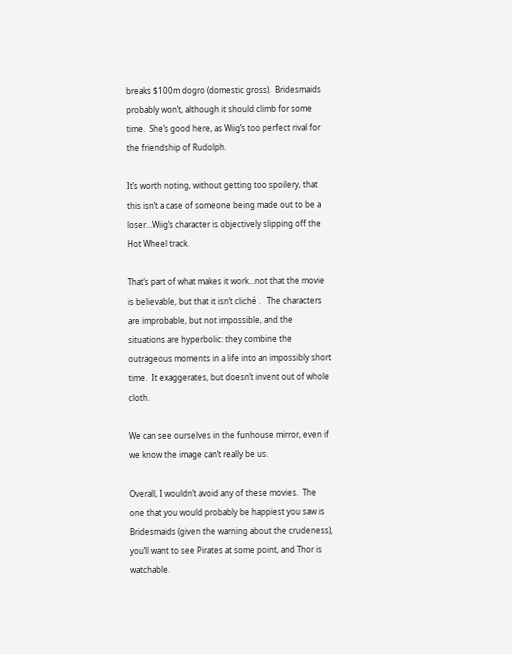breaks $100m dogro (domestic gross).  Bridesmaids probably won’t, although it should climb for some time.  She’s good here, as Wiig’s too perfect rival for the friendship of Rudolph.

It’s worth noting, without getting too spoilery, that this isn’t a case of someone being made out to be a loser…Wiig’s character is objectively slipping off the Hot Wheel track.

That’s part of what makes it work…not that the movie is believable, but that it isn’t cliché .   The characters are improbable, but not impossible, and the situations are hyperbolic: they combine the outrageous moments in a life into an impossibly short time.  It exaggerates, but doesn’t invent out of whole cloth.

We can see ourselves in the funhouse mirror, even if we know the image can’t really be us.

Overall, I wouldn’t avoid any of these movies.  The one that you would probably be happiest you saw is Bridesmaids (given the warning about the crudeness), you’ll want to see Pirates at some point, and Thor is watchable.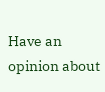Have an opinion about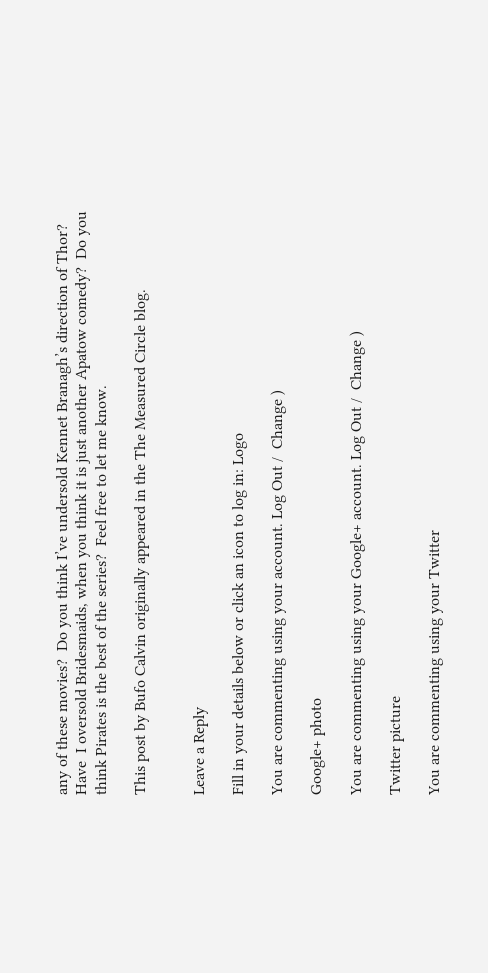any of these movies?  Do you think I’ve undersold Kennet Branagh’s direction of Thor?  Have  I oversold Bridesmaids, when you think it is just another Apatow comedy?  Do you think Pirates is the best of the series?  Feel free to let me know.

This post by Bufo Calvin originally appeared in the The Measured Circle blog.


Leave a Reply

Fill in your details below or click an icon to log in: Logo

You are commenting using your account. Log Out /  Change )

Google+ photo

You are commenting using your Google+ account. Log Out /  Change )

Twitter picture

You are commenting using your Twitter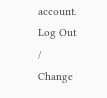account. Log Out /  Change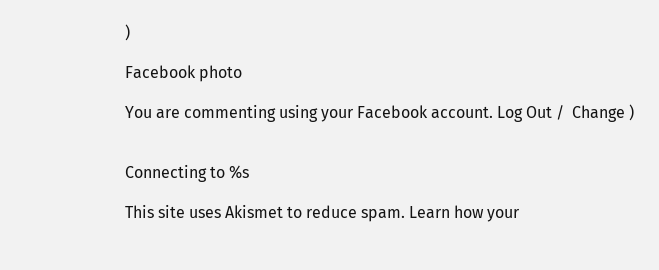)

Facebook photo

You are commenting using your Facebook account. Log Out /  Change )


Connecting to %s

This site uses Akismet to reduce spam. Learn how your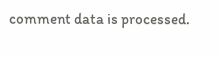comment data is processed.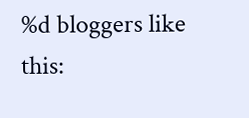%d bloggers like this: